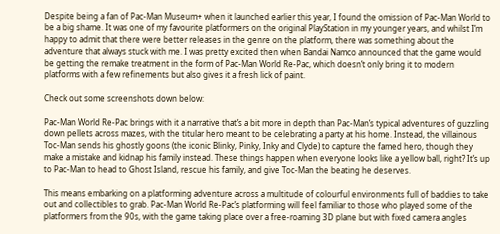Despite being a fan of Pac-Man Museum+ when it launched earlier this year, I found the omission of Pac-Man World to be a big shame. It was one of my favourite platformers on the original PlayStation in my younger years, and whilst I’m happy to admit that there were better releases in the genre on the platform, there was something about the adventure that always stuck with me. I was pretty excited then when Bandai Namco announced that the game would be getting the remake treatment in the form of Pac-Man World Re-Pac, which doesn’t only bring it to modern platforms with a few refinements but also gives it a fresh lick of paint.

Check out some screenshots down below:

Pac-Man World Re-Pac brings with it a narrative that’s a bit more in depth than Pac-Man’s typical adventures of guzzling down pellets across mazes, with the titular hero meant to be celebrating a party at his home. Instead, the villainous Toc-Man sends his ghostly goons (the iconic Blinky, Pinky, Inky and Clyde) to capture the famed hero, though they make a mistake and kidnap his family instead. These things happen when everyone looks like a yellow ball, right? It’s up to Pac-Man to head to Ghost Island, rescue his family, and give Toc-Man the beating he deserves.

This means embarking on a platforming adventure across a multitude of colourful environments full of baddies to take out and collectibles to grab. Pac-Man World Re-Pac’s platforming will feel familiar to those who played some of the platformers from the 90s, with the game taking place over a free-roaming 3D plane but with fixed camera angles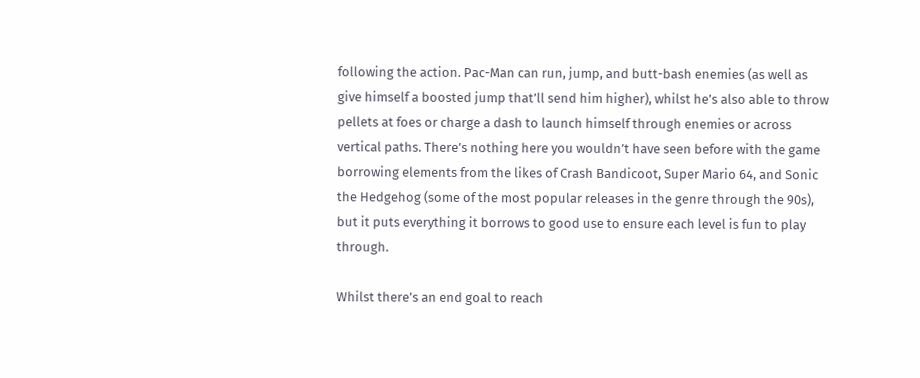following the action. Pac-Man can run, jump, and butt-bash enemies (as well as give himself a boosted jump that’ll send him higher), whilst he’s also able to throw pellets at foes or charge a dash to launch himself through enemies or across vertical paths. There’s nothing here you wouldn’t have seen before with the game borrowing elements from the likes of Crash Bandicoot, Super Mario 64, and Sonic the Hedgehog (some of the most popular releases in the genre through the 90s), but it puts everything it borrows to good use to ensure each level is fun to play through.

Whilst there’s an end goal to reach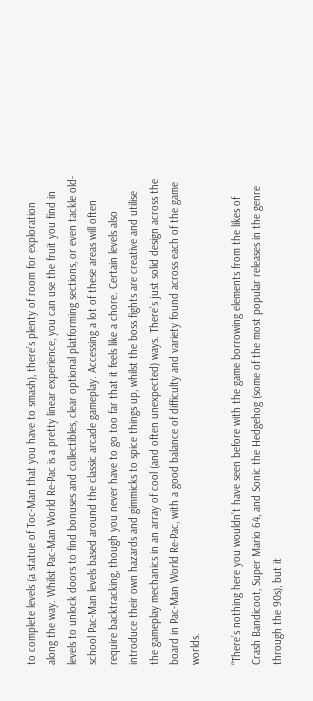to complete levels (a statue of Toc-Man that you have to smash), there’s plenty of room for exploration along the way. Whilst Pac-Man World Re-Pac is a pretty linear experience, you can use the fruit you find in levels to unlock doors to find bonuses and collectibles, clear optional platforming sections, or even tackle old-school Pac-Man levels based around the classic arcade gameplay. Accessing a lot of these areas will often require backtracking, though you never have to go too far that it feels like a chore. Certain levels also introduce their own hazards and gimmicks to spice things up, whilst the boss fights are creative and utilise the gameplay mechanics in an array of cool (and often unexpected) ways. There’s just solid design across the board in Pac-Man World Re-Pac, with a good balance of difficulty and variety found across each of the game worlds.

“There’s nothing here you wouldn’t have seen before with the game borrowing elements from the likes of Crash Bandicoot, Super Mario 64, and Sonic the Hedgehog (some of the most popular releases in the genre through the 90s), but it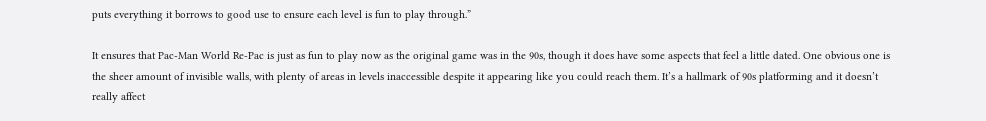puts everything it borrows to good use to ensure each level is fun to play through.”

It ensures that Pac-Man World Re-Pac is just as fun to play now as the original game was in the 90s, though it does have some aspects that feel a little dated. One obvious one is the sheer amount of invisible walls, with plenty of areas in levels inaccessible despite it appearing like you could reach them. It’s a hallmark of 90s platforming and it doesn’t really affect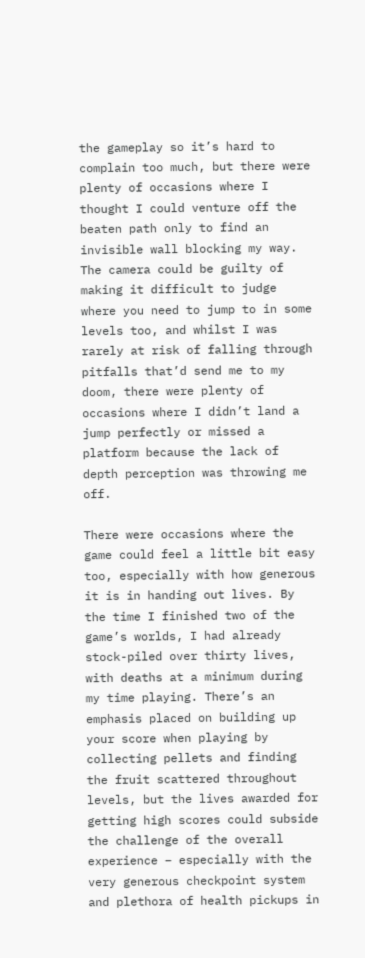the gameplay so it’s hard to complain too much, but there were plenty of occasions where I thought I could venture off the beaten path only to find an invisible wall blocking my way. The camera could be guilty of making it difficult to judge where you need to jump to in some levels too, and whilst I was rarely at risk of falling through pitfalls that’d send me to my doom, there were plenty of occasions where I didn’t land a jump perfectly or missed a platform because the lack of depth perception was throwing me off.

There were occasions where the game could feel a little bit easy too, especially with how generous it is in handing out lives. By the time I finished two of the game’s worlds, I had already stock-piled over thirty lives, with deaths at a minimum during my time playing. There’s an emphasis placed on building up your score when playing by collecting pellets and finding the fruit scattered throughout levels, but the lives awarded for getting high scores could subside the challenge of the overall experience – especially with the very generous checkpoint system and plethora of health pickups in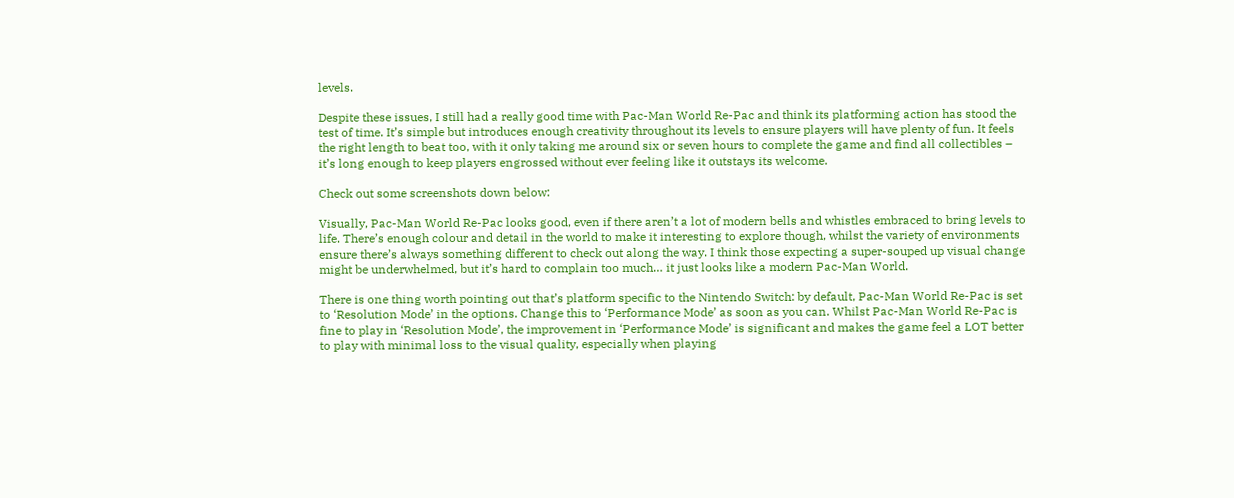levels.

Despite these issues, I still had a really good time with Pac-Man World Re-Pac and think its platforming action has stood the test of time. It’s simple but introduces enough creativity throughout its levels to ensure players will have plenty of fun. It feels the right length to beat too, with it only taking me around six or seven hours to complete the game and find all collectibles – it’s long enough to keep players engrossed without ever feeling like it outstays its welcome.

Check out some screenshots down below:

Visually, Pac-Man World Re-Pac looks good, even if there aren’t a lot of modern bells and whistles embraced to bring levels to life. There’s enough colour and detail in the world to make it interesting to explore though, whilst the variety of environments ensure there’s always something different to check out along the way. I think those expecting a super-souped up visual change might be underwhelmed, but it’s hard to complain too much… it just looks like a modern Pac-Man World.

There is one thing worth pointing out that’s platform specific to the Nintendo Switch: by default, Pac-Man World Re-Pac is set to ‘Resolution Mode’ in the options. Change this to ‘Performance Mode’ as soon as you can. Whilst Pac-Man World Re-Pac is fine to play in ‘Resolution Mode’, the improvement in ‘Performance Mode’ is significant and makes the game feel a LOT better to play with minimal loss to the visual quality, especially when playing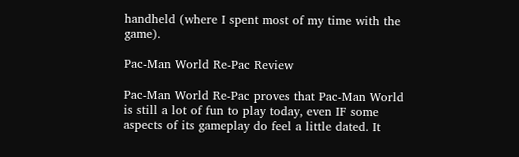handheld (where I spent most of my time with the game).

Pac-Man World Re-Pac Review

Pac-Man World Re-Pac proves that Pac-Man World is still a lot of fun to play today, even IF some aspects of its gameplay do feel a little dated. It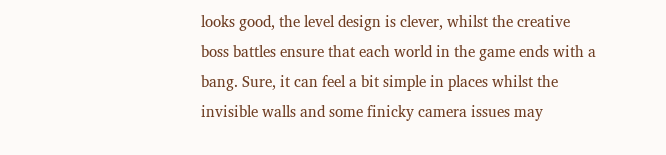looks good, the level design is clever, whilst the creative boss battles ensure that each world in the game ends with a bang. Sure, it can feel a bit simple in places whilst the invisible walls and some finicky camera issues may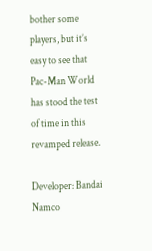bother some players, but it’s easy to see that Pac-Man World has stood the test of time in this revamped release.

Developer: Bandai Namco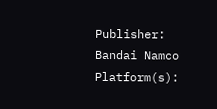Publisher: Bandai Namco
Platform(s):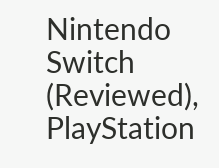Nintendo Switch (Reviewed), PlayStation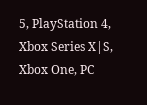5, PlayStation 4, Xbox Series X|S, Xbox One, PC